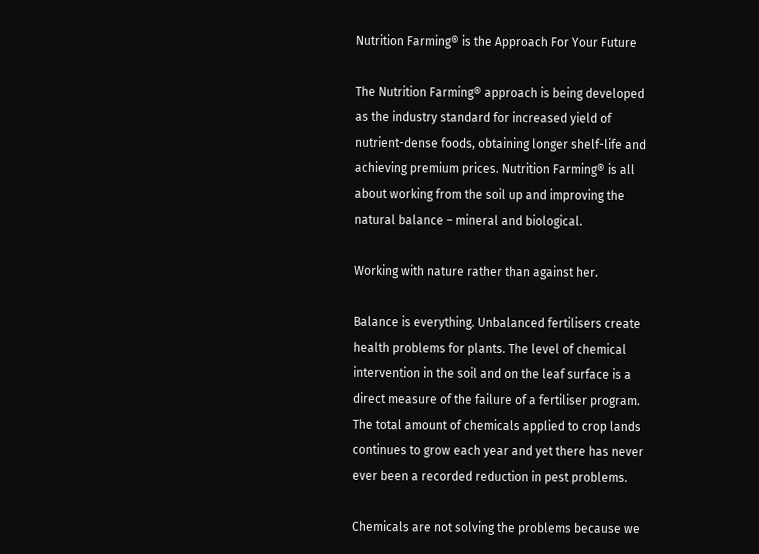Nutrition Farming® is the Approach For Your Future

The Nutrition Farming® approach is being developed as the industry standard for increased yield of nutrient-dense foods, obtaining longer shelf-life and achieving premium prices. Nutrition Farming® is all about working from the soil up and improving the natural balance – mineral and biological.

Working with nature rather than against her.

Balance is everything. Unbalanced fertilisers create health problems for plants. The level of chemical intervention in the soil and on the leaf surface is a direct measure of the failure of a fertiliser program. The total amount of chemicals applied to crop lands continues to grow each year and yet there has never ever been a recorded reduction in pest problems.

Chemicals are not solving the problems because we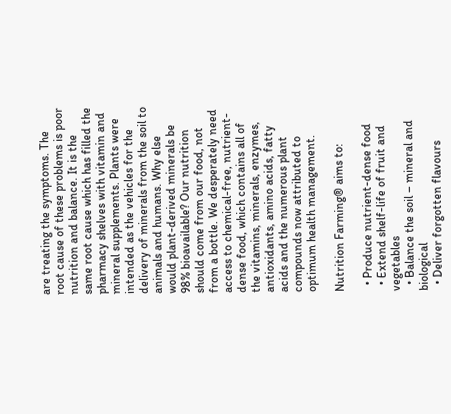are treating the symptoms. The root cause of these problems is poor nutrition and balance. It is the same root cause which has filled the pharmacy shelves with vitamin and mineral supplements. Plants were intended as the vehicles for the delivery of minerals from the soil to animals and humans. Why else would plant-derived minerals be 98% bioavailable? Our nutrition should come from our food, not from a bottle. We desperately need access to chemical-free, nutrient-dense food, which contains all of the vitamins, minerals, enzymes, antioxidants, amino acids, fatty acids and the numerous plant compounds now attributed to optimum health management.

Nutrition Farming® aims to:

  • Produce nutrient-dense food
  • Extend shelf-life of fruit and vegetables
  • Balance the soil – mineral and biological
  • Deliver forgotten flavours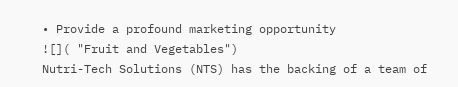• Provide a profound marketing opportunity
![]( "Fruit and Vegetables")
Nutri-Tech Solutions (NTS) has the backing of a team of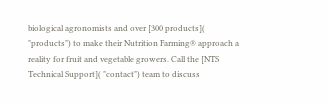biological agronomists and over [300 products]( "products") to make their Nutrition Farming® approach a reality for fruit and vegetable growers. Call the [NTS Technical Support]( "contact") team to discuss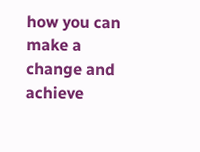how you can make a change and achieve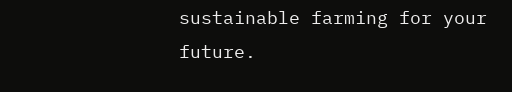sustainable farming for your future.